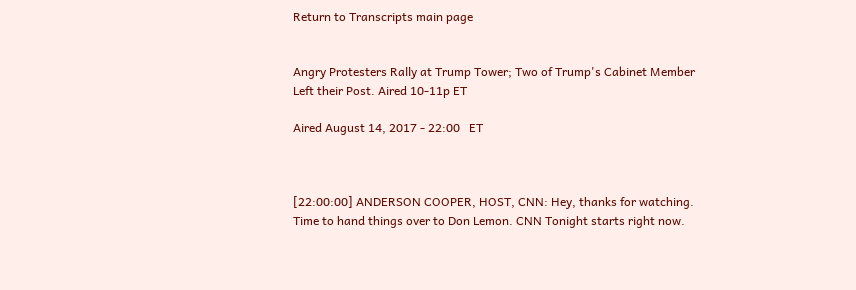Return to Transcripts main page


Angry Protesters Rally at Trump Tower; Two of Trump's Cabinet Member Left their Post. Aired 10-11p ET

Aired August 14, 2017 - 22:00   ET



[22:00:00] ANDERSON COOPER, HOST, CNN: Hey, thanks for watching. Time to hand things over to Don Lemon. CNN Tonight starts right now.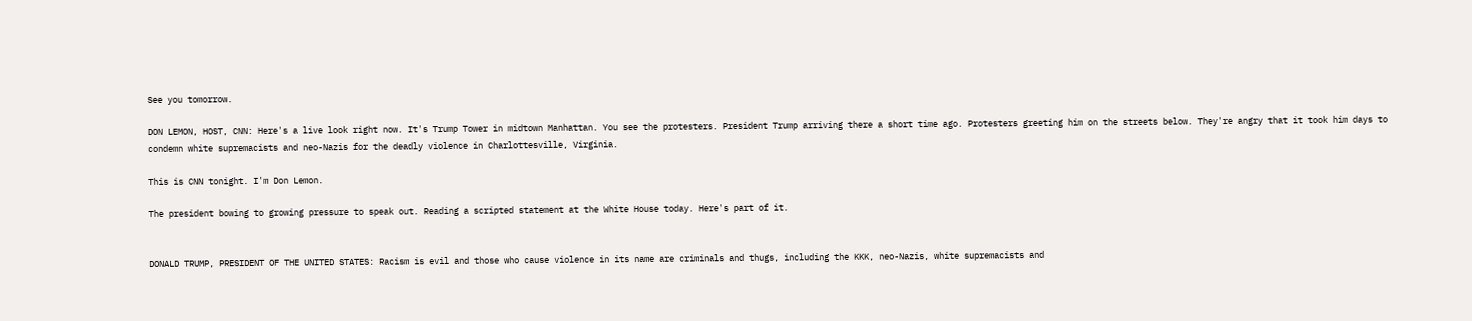See you tomorrow.

DON LEMON, HOST, CNN: Here's a live look right now. It's Trump Tower in midtown Manhattan. You see the protesters. President Trump arriving there a short time ago. Protesters greeting him on the streets below. They're angry that it took him days to condemn white supremacists and neo-Nazis for the deadly violence in Charlottesville, Virginia.

This is CNN tonight. I'm Don Lemon.

The president bowing to growing pressure to speak out. Reading a scripted statement at the White House today. Here's part of it.


DONALD TRUMP, PRESIDENT OF THE UNITED STATES: Racism is evil and those who cause violence in its name are criminals and thugs, including the KKK, neo-Nazis, white supremacists and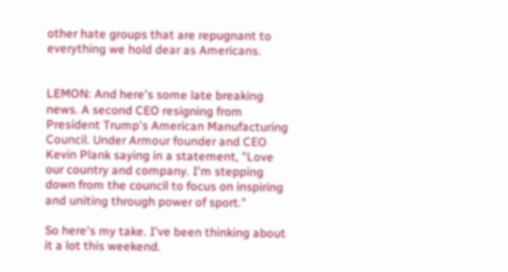other hate groups that are repugnant to everything we hold dear as Americans.


LEMON: And here's some late breaking news. A second CEO resigning from President Trump's American Manufacturing Council. Under Armour founder and CEO Kevin Plank saying in a statement, "Love our country and company. I'm stepping down from the council to focus on inspiring and uniting through power of sport."

So here's my take. I've been thinking about it a lot this weekend.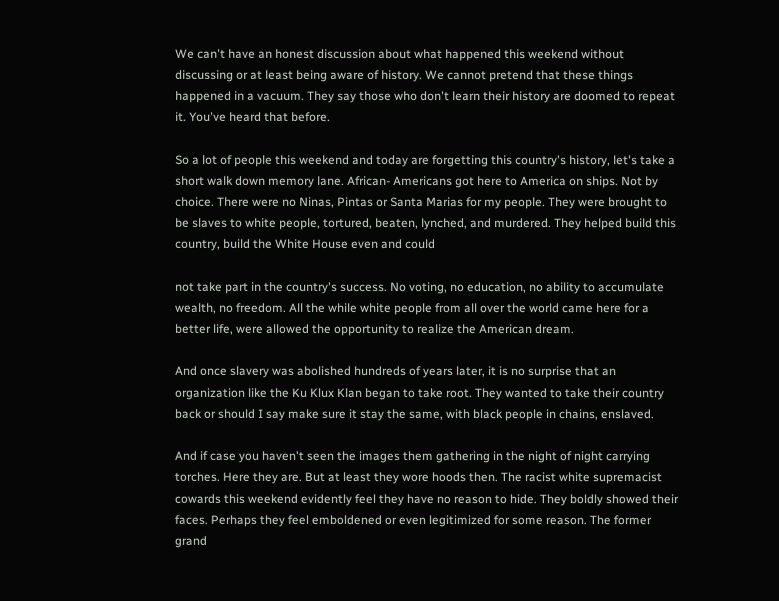We can't have an honest discussion about what happened this weekend without discussing or at least being aware of history. We cannot pretend that these things happened in a vacuum. They say those who don't learn their history are doomed to repeat it. You've heard that before.

So a lot of people this weekend and today are forgetting this country's history, let's take a short walk down memory lane. African- Americans got here to America on ships. Not by choice. There were no Ninas, Pintas or Santa Marias for my people. They were brought to be slaves to white people, tortured, beaten, lynched, and murdered. They helped build this country, build the White House even and could

not take part in the country's success. No voting, no education, no ability to accumulate wealth, no freedom. All the while white people from all over the world came here for a better life, were allowed the opportunity to realize the American dream.

And once slavery was abolished hundreds of years later, it is no surprise that an organization like the Ku Klux Klan began to take root. They wanted to take their country back or should I say make sure it stay the same, with black people in chains, enslaved.

And if case you haven't seen the images them gathering in the night of night carrying torches. Here they are. But at least they wore hoods then. The racist white supremacist cowards this weekend evidently feel they have no reason to hide. They boldly showed their faces. Perhaps they feel emboldened or even legitimized for some reason. The former grand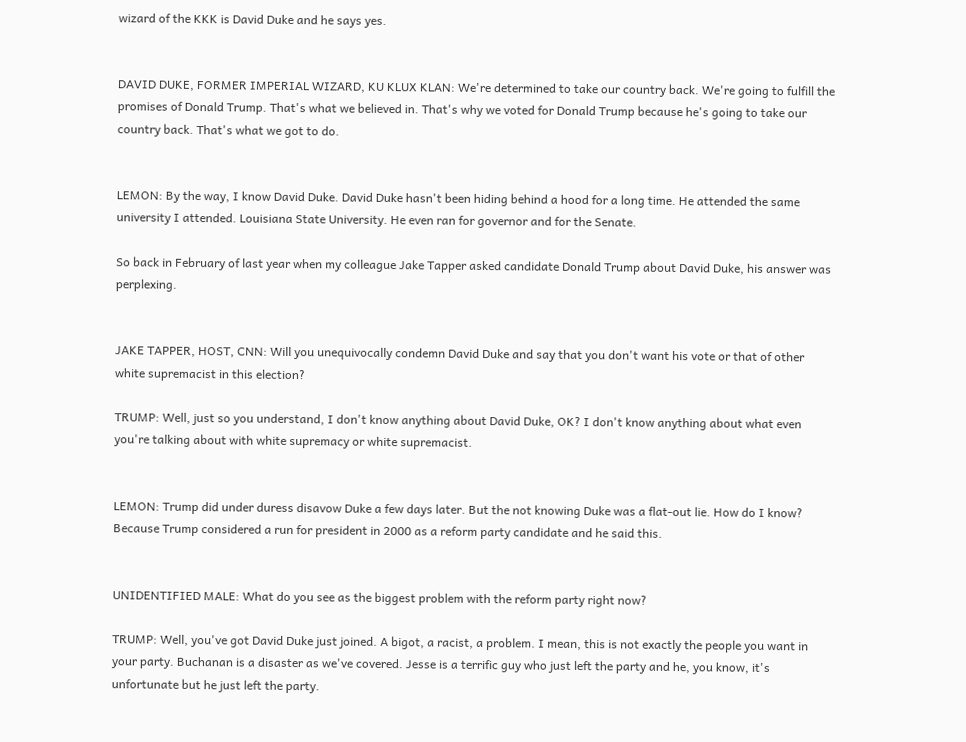wizard of the KKK is David Duke and he says yes.


DAVID DUKE, FORMER IMPERIAL WIZARD, KU KLUX KLAN: We're determined to take our country back. We're going to fulfill the promises of Donald Trump. That's what we believed in. That's why we voted for Donald Trump because he's going to take our country back. That's what we got to do.


LEMON: By the way, I know David Duke. David Duke hasn't been hiding behind a hood for a long time. He attended the same university I attended. Louisiana State University. He even ran for governor and for the Senate.

So back in February of last year when my colleague Jake Tapper asked candidate Donald Trump about David Duke, his answer was perplexing.


JAKE TAPPER, HOST, CNN: Will you unequivocally condemn David Duke and say that you don't want his vote or that of other white supremacist in this election?

TRUMP: Well, just so you understand, I don't know anything about David Duke, OK? I don't know anything about what even you're talking about with white supremacy or white supremacist.


LEMON: Trump did under duress disavow Duke a few days later. But the not knowing Duke was a flat-out lie. How do I know? Because Trump considered a run for president in 2000 as a reform party candidate and he said this.


UNIDENTIFIED MALE: What do you see as the biggest problem with the reform party right now?

TRUMP: Well, you've got David Duke just joined. A bigot, a racist, a problem. I mean, this is not exactly the people you want in your party. Buchanan is a disaster as we've covered. Jesse is a terrific guy who just left the party and he, you know, it's unfortunate but he just left the party.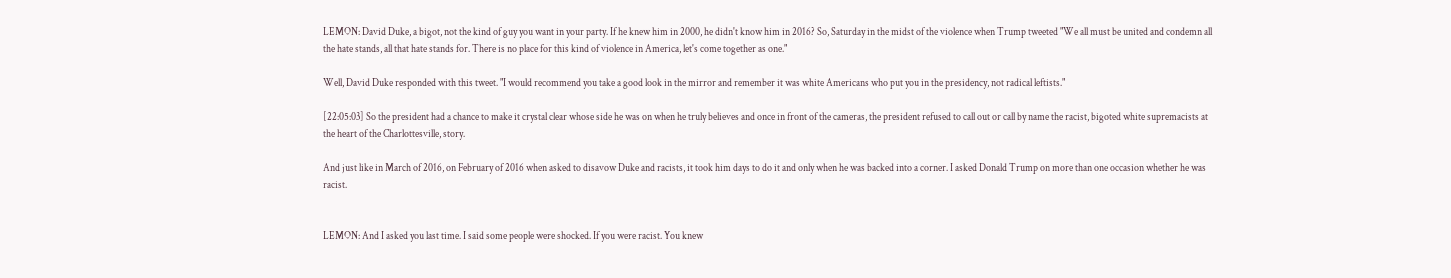LEMON: David Duke, a bigot, not the kind of guy you want in your party. If he knew him in 2000, he didn't know him in 2016? So, Saturday in the midst of the violence when Trump tweeted "We all must be united and condemn all the hate stands, all that hate stands for. There is no place for this kind of violence in America, let's come together as one."

Well, David Duke responded with this tweet. "I would recommend you take a good look in the mirror and remember it was white Americans who put you in the presidency, not radical leftists."

[22:05:03] So the president had a chance to make it crystal clear whose side he was on when he truly believes and once in front of the cameras, the president refused to call out or call by name the racist, bigoted white supremacists at the heart of the Charlottesville, story.

And just like in March of 2016, on February of 2016 when asked to disavow Duke and racists, it took him days to do it and only when he was backed into a corner. I asked Donald Trump on more than one occasion whether he was racist.


LEMON: And I asked you last time. I said some people were shocked. If you were racist. You knew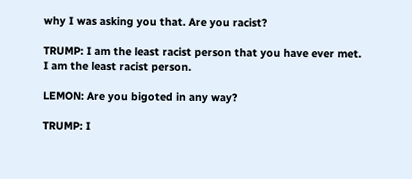why I was asking you that. Are you racist?

TRUMP: I am the least racist person that you have ever met. I am the least racist person.

LEMON: Are you bigoted in any way?

TRUMP: I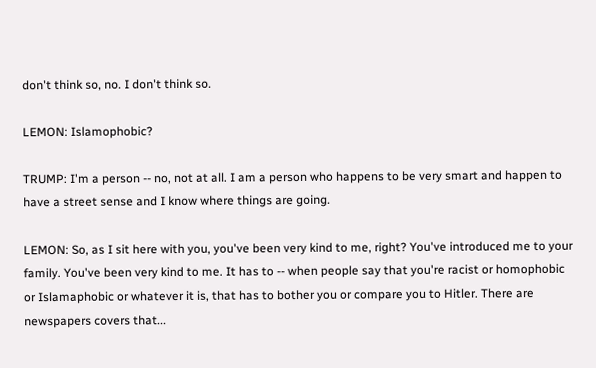don't think so, no. I don't think so.

LEMON: Islamophobic?

TRUMP: I'm a person -- no, not at all. I am a person who happens to be very smart and happen to have a street sense and I know where things are going.

LEMON: So, as I sit here with you, you've been very kind to me, right? You've introduced me to your family. You've been very kind to me. It has to -- when people say that you're racist or homophobic or Islamaphobic or whatever it is, that has to bother you or compare you to Hitler. There are newspapers covers that...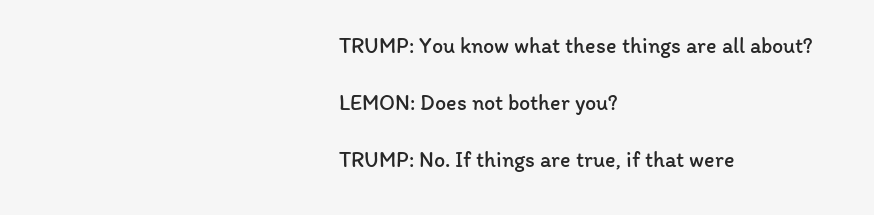TRUMP: You know what these things are all about?

LEMON: Does not bother you?

TRUMP: No. If things are true, if that were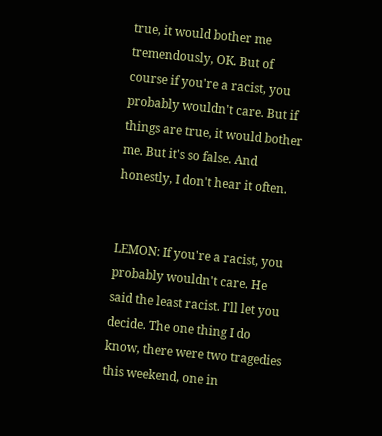true, it would bother me tremendously, OK. But of course if you're a racist, you probably wouldn't care. But if things are true, it would bother me. But it's so false. And honestly, I don't hear it often.


LEMON: If you're a racist, you probably wouldn't care. He said the least racist. I'll let you decide. The one thing I do know, there were two tragedies this weekend, one in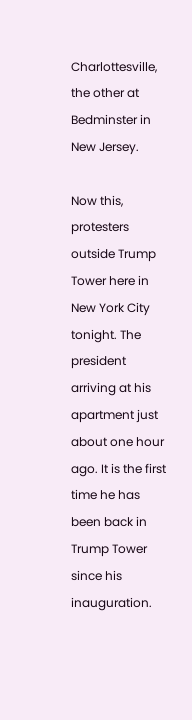Charlottesville, the other at Bedminster in New Jersey.

Now this, protesters outside Trump Tower here in New York City tonight. The president arriving at his apartment just about one hour ago. It is the first time he has been back in Trump Tower since his inauguration.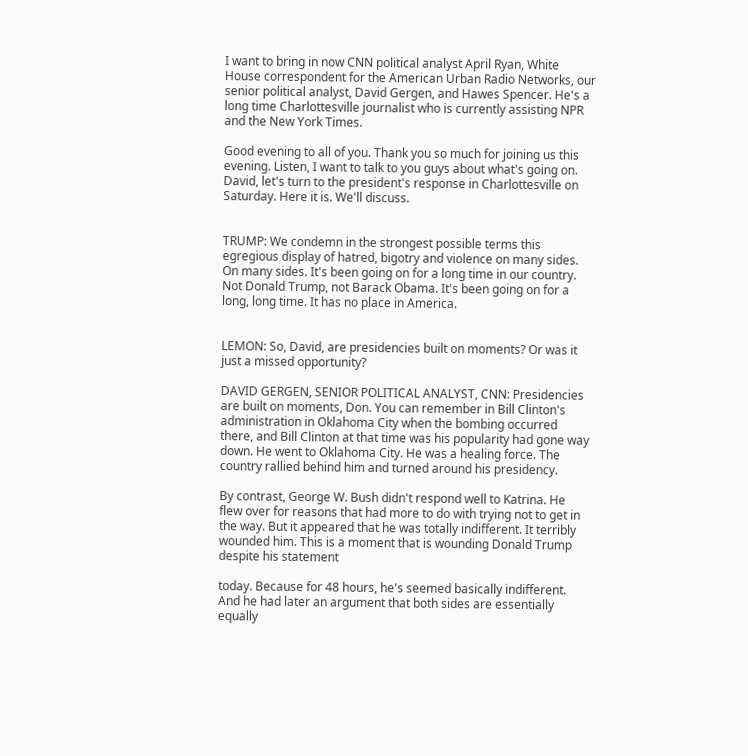I want to bring in now CNN political analyst April Ryan, White House correspondent for the American Urban Radio Networks, our senior political analyst, David Gergen, and Hawes Spencer. He's a long time Charlottesville journalist who is currently assisting NPR and the New York Times.

Good evening to all of you. Thank you so much for joining us this evening. Listen, I want to talk to you guys about what's going on. David, let's turn to the president's response in Charlottesville on Saturday. Here it is. We'll discuss.


TRUMP: We condemn in the strongest possible terms this egregious display of hatred, bigotry and violence on many sides. On many sides. It's been going on for a long time in our country. Not Donald Trump, not Barack Obama. It's been going on for a long, long time. It has no place in America.


LEMON: So, David, are presidencies built on moments? Or was it just a missed opportunity?

DAVID GERGEN, SENIOR POLITICAL ANALYST, CNN: Presidencies are built on moments, Don. You can remember in Bill Clinton's administration in Oklahoma City when the bombing occurred there, and Bill Clinton at that time was his popularity had gone way down. He went to Oklahoma City. He was a healing force. The country rallied behind him and turned around his presidency.

By contrast, George W. Bush didn't respond well to Katrina. He flew over for reasons that had more to do with trying not to get in the way. But it appeared that he was totally indifferent. It terribly wounded him. This is a moment that is wounding Donald Trump despite his statement

today. Because for 48 hours, he's seemed basically indifferent. And he had later an argument that both sides are essentially equally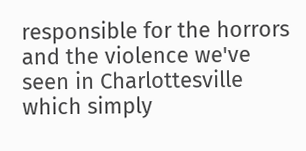responsible for the horrors and the violence we've seen in Charlottesville which simply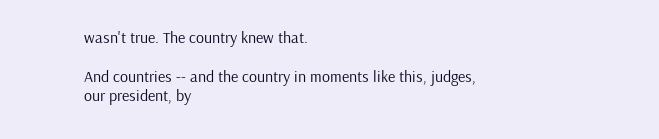wasn't true. The country knew that.

And countries -- and the country in moments like this, judges, our president, by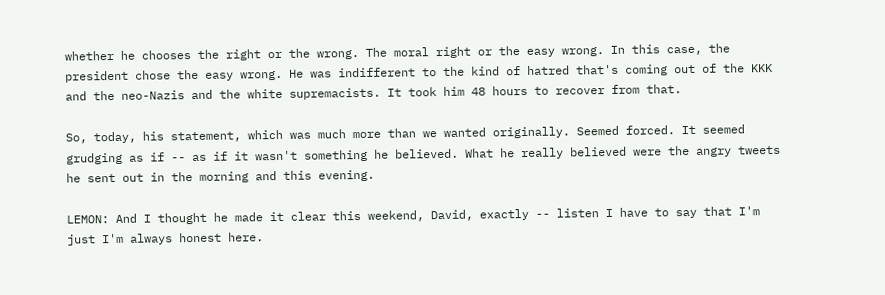whether he chooses the right or the wrong. The moral right or the easy wrong. In this case, the president chose the easy wrong. He was indifferent to the kind of hatred that's coming out of the KKK and the neo-Nazis and the white supremacists. It took him 48 hours to recover from that.

So, today, his statement, which was much more than we wanted originally. Seemed forced. It seemed grudging as if -- as if it wasn't something he believed. What he really believed were the angry tweets he sent out in the morning and this evening.

LEMON: And I thought he made it clear this weekend, David, exactly -- listen I have to say that I'm just I'm always honest here.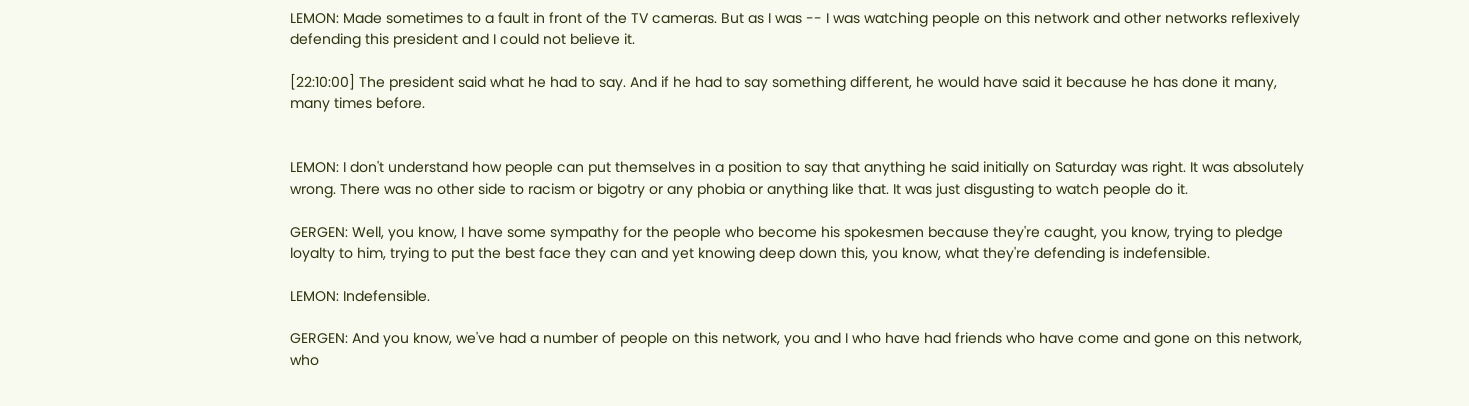LEMON: Made sometimes to a fault in front of the TV cameras. But as I was -- I was watching people on this network and other networks reflexively defending this president and I could not believe it.

[22:10:00] The president said what he had to say. And if he had to say something different, he would have said it because he has done it many, many times before.


LEMON: I don't understand how people can put themselves in a position to say that anything he said initially on Saturday was right. It was absolutely wrong. There was no other side to racism or bigotry or any phobia or anything like that. It was just disgusting to watch people do it.

GERGEN: Well, you know, I have some sympathy for the people who become his spokesmen because they're caught, you know, trying to pledge loyalty to him, trying to put the best face they can and yet knowing deep down this, you know, what they're defending is indefensible.

LEMON: Indefensible.

GERGEN: And you know, we've had a number of people on this network, you and I who have had friends who have come and gone on this network, who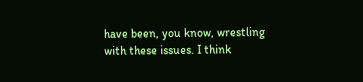have been, you know, wrestling with these issues. I think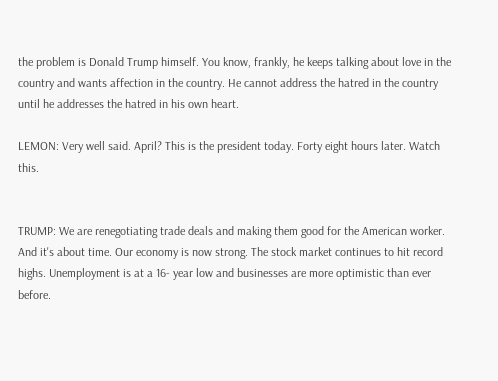the problem is Donald Trump himself. You know, frankly, he keeps talking about love in the country and wants affection in the country. He cannot address the hatred in the country until he addresses the hatred in his own heart.

LEMON: Very well said. April? This is the president today. Forty eight hours later. Watch this.


TRUMP: We are renegotiating trade deals and making them good for the American worker. And it's about time. Our economy is now strong. The stock market continues to hit record highs. Unemployment is at a 16- year low and businesses are more optimistic than ever before.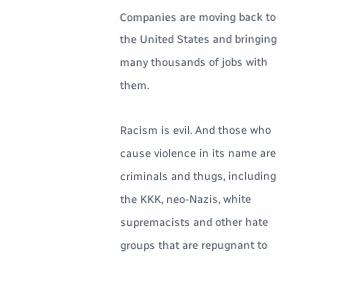Companies are moving back to the United States and bringing many thousands of jobs with them.

Racism is evil. And those who cause violence in its name are criminals and thugs, including the KKK, neo-Nazis, white supremacists and other hate groups that are repugnant to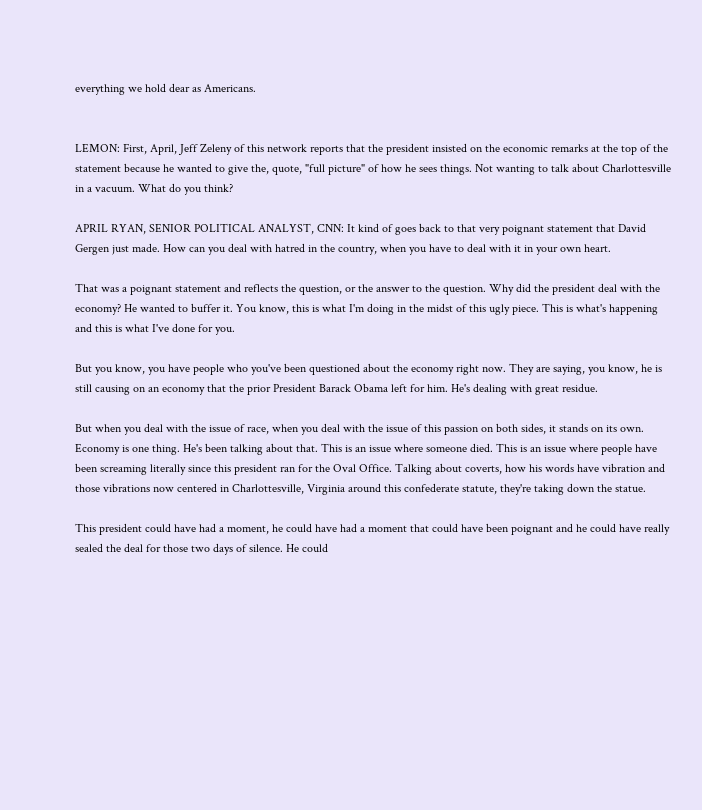everything we hold dear as Americans.


LEMON: First, April, Jeff Zeleny of this network reports that the president insisted on the economic remarks at the top of the statement because he wanted to give the, quote, "full picture" of how he sees things. Not wanting to talk about Charlottesville in a vacuum. What do you think?

APRIL RYAN, SENIOR POLITICAL ANALYST, CNN: It kind of goes back to that very poignant statement that David Gergen just made. How can you deal with hatred in the country, when you have to deal with it in your own heart.

That was a poignant statement and reflects the question, or the answer to the question. Why did the president deal with the economy? He wanted to buffer it. You know, this is what I'm doing in the midst of this ugly piece. This is what's happening and this is what I've done for you.

But you know, you have people who you've been questioned about the economy right now. They are saying, you know, he is still causing on an economy that the prior President Barack Obama left for him. He's dealing with great residue.

But when you deal with the issue of race, when you deal with the issue of this passion on both sides, it stands on its own. Economy is one thing. He's been talking about that. This is an issue where someone died. This is an issue where people have been screaming literally since this president ran for the Oval Office. Talking about coverts, how his words have vibration and those vibrations now centered in Charlottesville, Virginia around this confederate statute, they're taking down the statue.

This president could have had a moment, he could have had a moment that could have been poignant and he could have really sealed the deal for those two days of silence. He could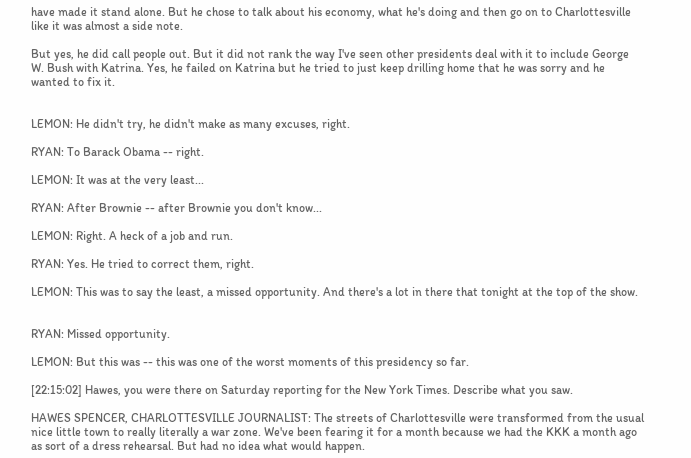have made it stand alone. But he chose to talk about his economy, what he's doing and then go on to Charlottesville like it was almost a side note.

But yes, he did call people out. But it did not rank the way I've seen other presidents deal with it to include George W. Bush with Katrina. Yes, he failed on Katrina but he tried to just keep drilling home that he was sorry and he wanted to fix it.


LEMON: He didn't try, he didn't make as many excuses, right.

RYAN: To Barack Obama -- right.

LEMON: It was at the very least...

RYAN: After Brownie -- after Brownie you don't know...

LEMON: Right. A heck of a job and run.

RYAN: Yes. He tried to correct them, right.

LEMON: This was to say the least, a missed opportunity. And there's a lot in there that tonight at the top of the show.


RYAN: Missed opportunity.

LEMON: But this was -- this was one of the worst moments of this presidency so far.

[22:15:02] Hawes, you were there on Saturday reporting for the New York Times. Describe what you saw.

HAWES SPENCER, CHARLOTTESVILLE JOURNALIST: The streets of Charlottesville were transformed from the usual nice little town to really literally a war zone. We've been fearing it for a month because we had the KKK a month ago as sort of a dress rehearsal. But had no idea what would happen.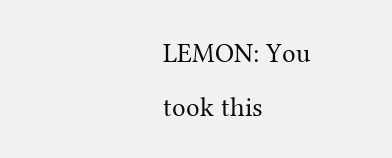LEMON: You took this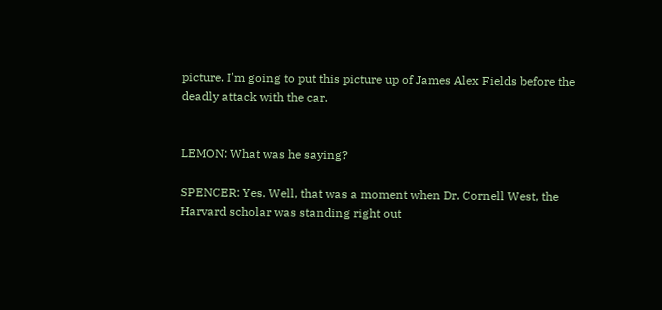picture. I'm going to put this picture up of James Alex Fields before the deadly attack with the car.


LEMON: What was he saying?

SPENCER: Yes. Well, that was a moment when Dr. Cornell West, the Harvard scholar was standing right out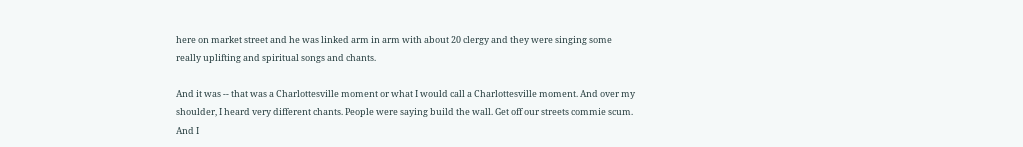here on market street and he was linked arm in arm with about 20 clergy and they were singing some really uplifting and spiritual songs and chants.

And it was -- that was a Charlottesville moment or what I would call a Charlottesville moment. And over my shoulder, I heard very different chants. People were saying build the wall. Get off our streets commie scum. And I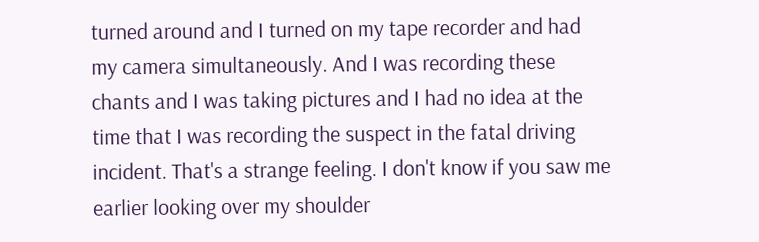turned around and I turned on my tape recorder and had my camera simultaneously. And I was recording these chants and I was taking pictures and I had no idea at the time that I was recording the suspect in the fatal driving incident. That's a strange feeling. I don't know if you saw me earlier looking over my shoulder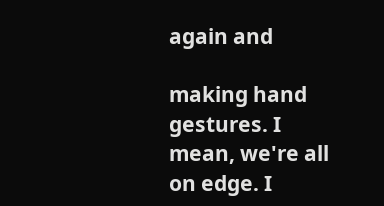again and

making hand gestures. I mean, we're all on edge. I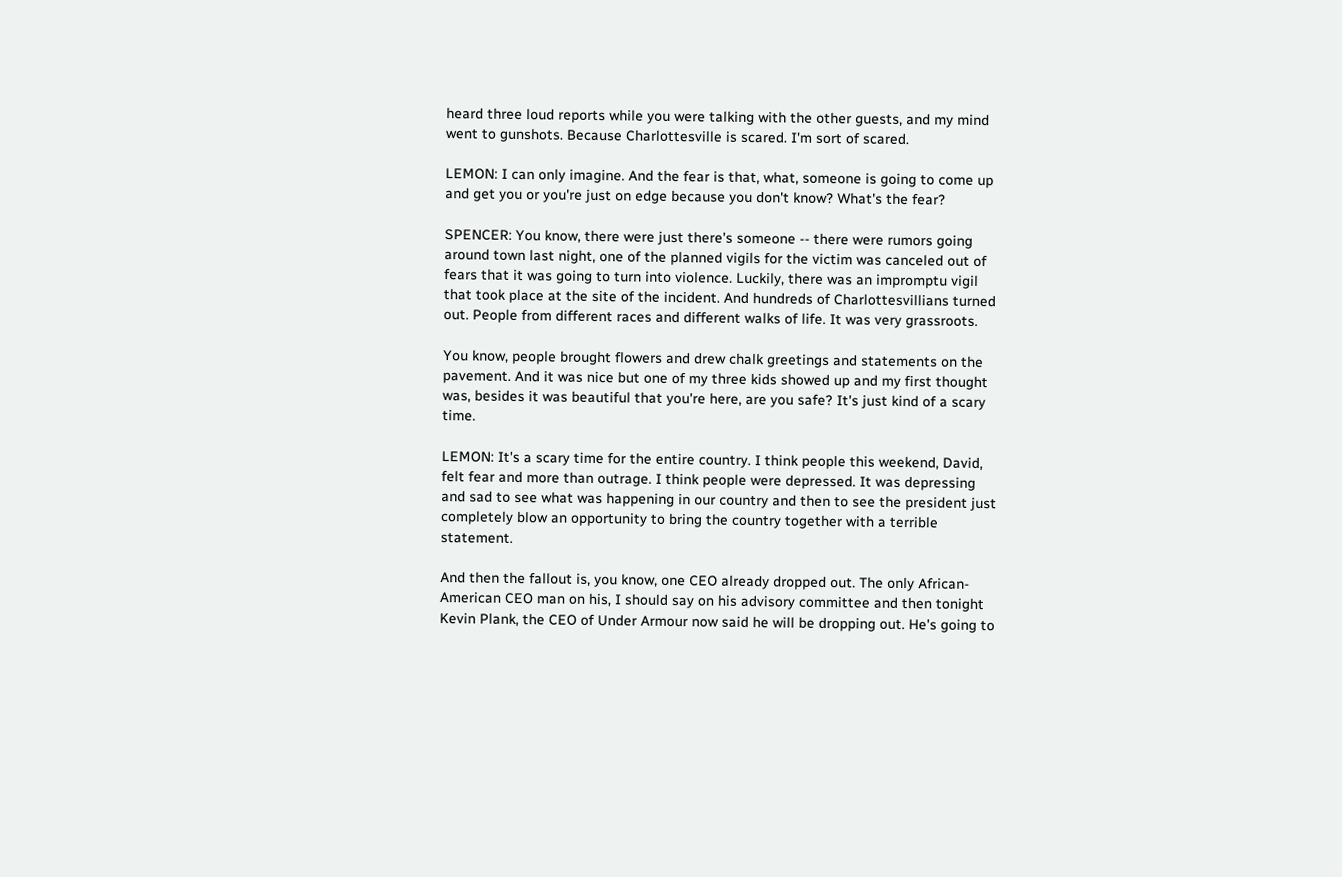heard three loud reports while you were talking with the other guests, and my mind went to gunshots. Because Charlottesville is scared. I'm sort of scared.

LEMON: I can only imagine. And the fear is that, what, someone is going to come up and get you or you're just on edge because you don't know? What's the fear?

SPENCER: You know, there were just there's someone -- there were rumors going around town last night, one of the planned vigils for the victim was canceled out of fears that it was going to turn into violence. Luckily, there was an impromptu vigil that took place at the site of the incident. And hundreds of Charlottesvillians turned out. People from different races and different walks of life. It was very grassroots.

You know, people brought flowers and drew chalk greetings and statements on the pavement. And it was nice but one of my three kids showed up and my first thought was, besides it was beautiful that you're here, are you safe? It's just kind of a scary time.

LEMON: It's a scary time for the entire country. I think people this weekend, David, felt fear and more than outrage. I think people were depressed. It was depressing and sad to see what was happening in our country and then to see the president just completely blow an opportunity to bring the country together with a terrible statement.

And then the fallout is, you know, one CEO already dropped out. The only African-American CEO man on his, I should say on his advisory committee and then tonight Kevin Plank, the CEO of Under Armour now said he will be dropping out. He's going to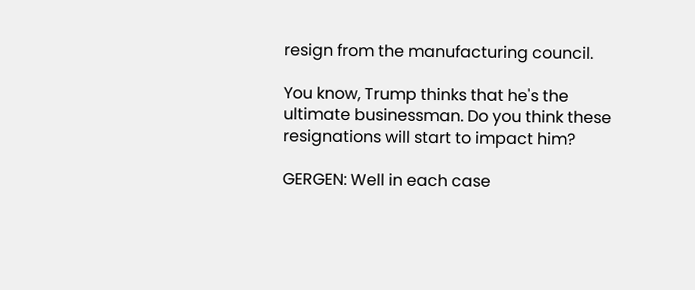resign from the manufacturing council.

You know, Trump thinks that he's the ultimate businessman. Do you think these resignations will start to impact him?

GERGEN: Well in each case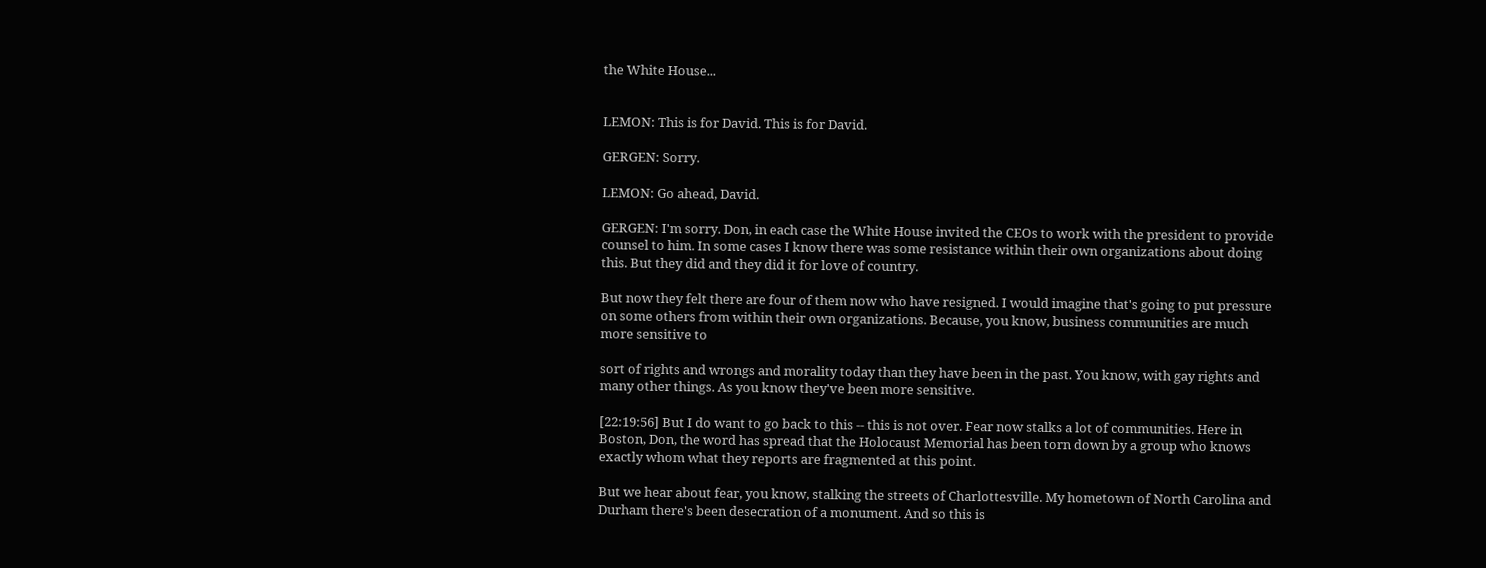the White House...


LEMON: This is for David. This is for David.

GERGEN: Sorry.

LEMON: Go ahead, David.

GERGEN: I'm sorry. Don, in each case the White House invited the CEOs to work with the president to provide counsel to him. In some cases I know there was some resistance within their own organizations about doing this. But they did and they did it for love of country.

But now they felt there are four of them now who have resigned. I would imagine that's going to put pressure on some others from within their own organizations. Because, you know, business communities are much more sensitive to

sort of rights and wrongs and morality today than they have been in the past. You know, with gay rights and many other things. As you know they've been more sensitive.

[22:19:56] But I do want to go back to this -- this is not over. Fear now stalks a lot of communities. Here in Boston, Don, the word has spread that the Holocaust Memorial has been torn down by a group who knows exactly whom what they reports are fragmented at this point.

But we hear about fear, you know, stalking the streets of Charlottesville. My hometown of North Carolina and Durham there's been desecration of a monument. And so this is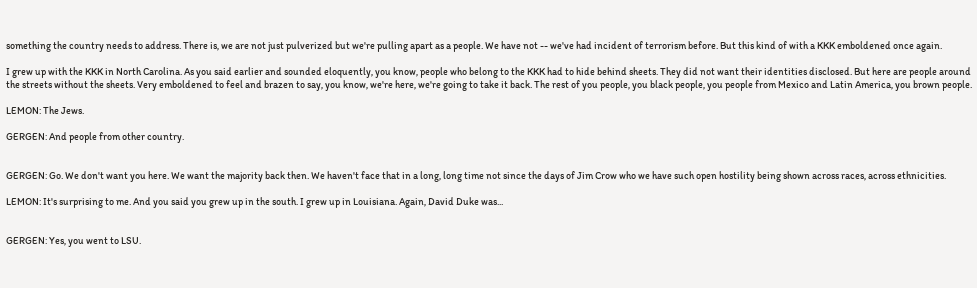something the country needs to address. There is, we are not just pulverized but we're pulling apart as a people. We have not -- we've had incident of terrorism before. But this kind of with a KKK emboldened once again.

I grew up with the KKK in North Carolina. As you said earlier and sounded eloquently, you know, people who belong to the KKK had to hide behind sheets. They did not want their identities disclosed. But here are people around the streets without the sheets. Very emboldened to feel and brazen to say, you know, we're here, we're going to take it back. The rest of you people, you black people, you people from Mexico and Latin America, you brown people.

LEMON: The Jews.

GERGEN: And people from other country.


GERGEN: Go. We don't want you here. We want the majority back then. We haven't face that in a long, long time not since the days of Jim Crow who we have such open hostility being shown across races, across ethnicities.

LEMON: It's surprising to me. And you said you grew up in the south. I grew up in Louisiana. Again, David Duke was...


GERGEN: Yes, you went to LSU.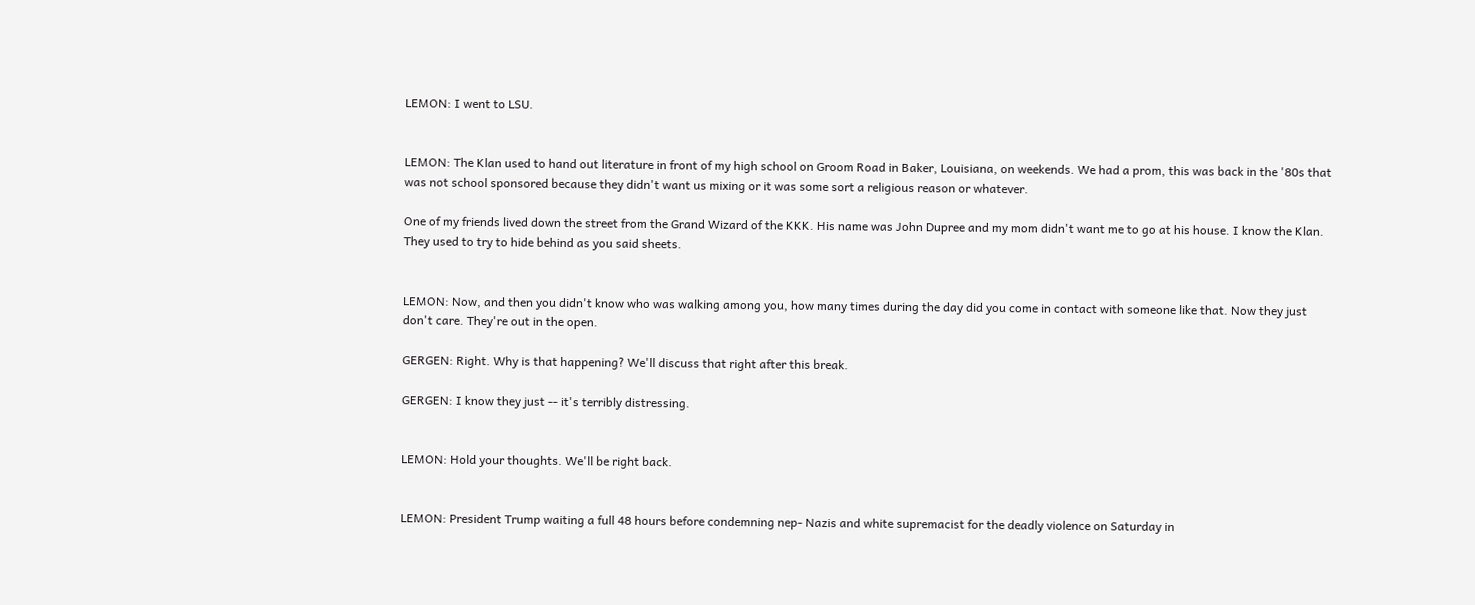LEMON: I went to LSU.


LEMON: The Klan used to hand out literature in front of my high school on Groom Road in Baker, Louisiana, on weekends. We had a prom, this was back in the '80s that was not school sponsored because they didn't want us mixing or it was some sort a religious reason or whatever.

One of my friends lived down the street from the Grand Wizard of the KKK. His name was John Dupree and my mom didn't want me to go at his house. I know the Klan. They used to try to hide behind as you said sheets.


LEMON: Now, and then you didn't know who was walking among you, how many times during the day did you come in contact with someone like that. Now they just don't care. They're out in the open.

GERGEN: Right. Why is that happening? We'll discuss that right after this break.

GERGEN: I know they just -- it's terribly distressing.


LEMON: Hold your thoughts. We'll be right back.


LEMON: President Trump waiting a full 48 hours before condemning nep- Nazis and white supremacist for the deadly violence on Saturday in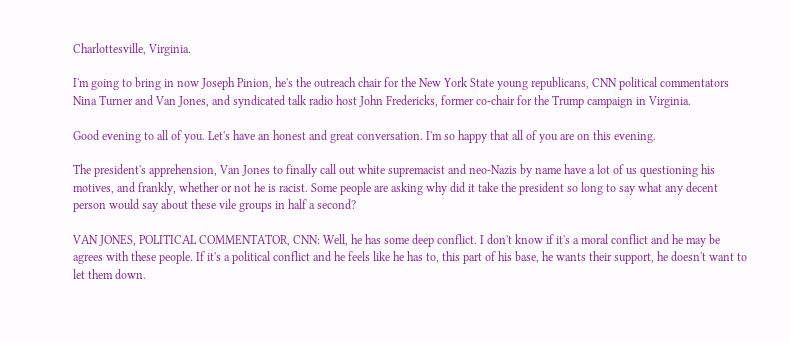Charlottesville, Virginia.

I'm going to bring in now Joseph Pinion, he's the outreach chair for the New York State young republicans, CNN political commentators Nina Turner and Van Jones, and syndicated talk radio host John Fredericks, former co-chair for the Trump campaign in Virginia.

Good evening to all of you. Let's have an honest and great conversation. I'm so happy that all of you are on this evening.

The president's apprehension, Van Jones to finally call out white supremacist and neo-Nazis by name have a lot of us questioning his motives, and frankly, whether or not he is racist. Some people are asking why did it take the president so long to say what any decent person would say about these vile groups in half a second?

VAN JONES, POLITICAL COMMENTATOR, CNN: Well, he has some deep conflict. I don't know if it's a moral conflict and he may be agrees with these people. If it's a political conflict and he feels like he has to, this part of his base, he wants their support, he doesn't want to let them down.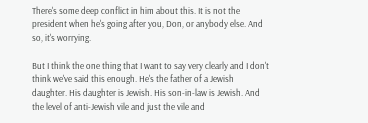There's some deep conflict in him about this. It is not the president when he's going after you, Don, or anybody else. And so, it's worrying.

But I think the one thing that I want to say very clearly and I don't think we've said this enough. He's the father of a Jewish daughter. His daughter is Jewish. His son-in-law is Jewish. And the level of anti-Jewish vile and just the vile and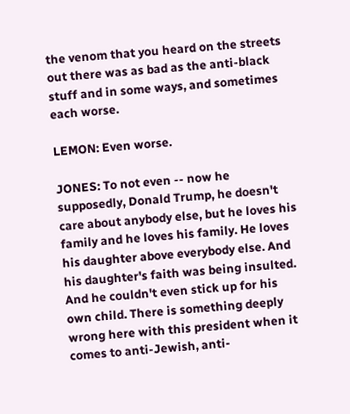the venom that you heard on the streets out there was as bad as the anti-black stuff and in some ways, and sometimes each worse.

LEMON: Even worse.

JONES: To not even -- now he supposedly, Donald Trump, he doesn't care about anybody else, but he loves his family and he loves his family. He loves his daughter above everybody else. And his daughter's faith was being insulted. And he couldn't even stick up for his own child. There is something deeply wrong here with this president when it comes to anti-Jewish, anti-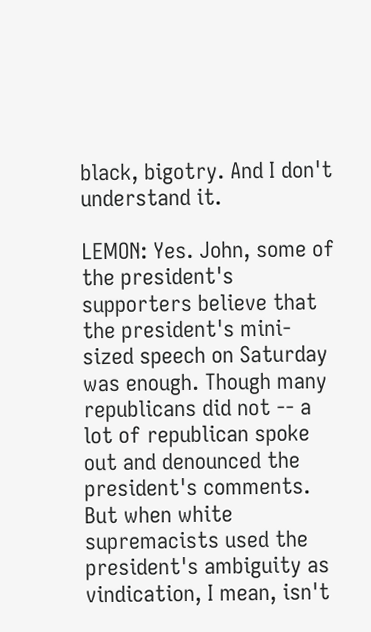black, bigotry. And I don't understand it.

LEMON: Yes. John, some of the president's supporters believe that the president's mini-sized speech on Saturday was enough. Though many republicans did not -- a lot of republican spoke out and denounced the president's comments. But when white supremacists used the president's ambiguity as vindication, I mean, isn't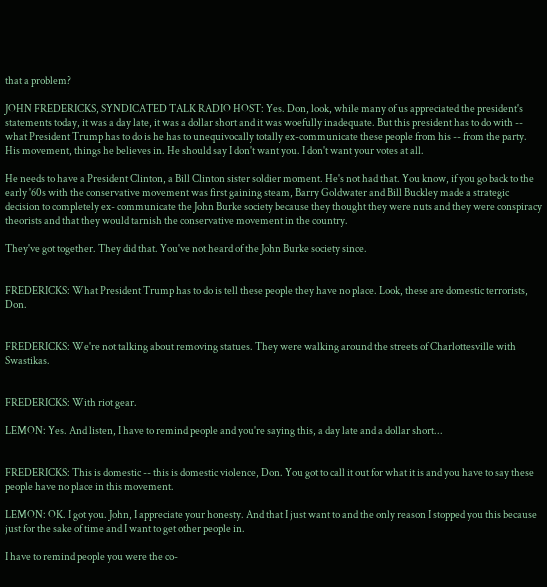that a problem?

JOHN FREDERICKS, SYNDICATED TALK RADIO HOST: Yes. Don, look, while many of us appreciated the president's statements today, it was a day late, it was a dollar short and it was woefully inadequate. But this president has to do with -- what President Trump has to do is he has to unequivocally totally ex-communicate these people from his -- from the party. His movement, things he believes in. He should say I don't want you. I don't want your votes at all.

He needs to have a President Clinton, a Bill Clinton sister soldier moment. He's not had that. You know, if you go back to the early '60s with the conservative movement was first gaining steam, Barry Goldwater and Bill Buckley made a strategic decision to completely ex- communicate the John Burke society because they thought they were nuts and they were conspiracy theorists and that they would tarnish the conservative movement in the country.

They've got together. They did that. You've not heard of the John Burke society since.


FREDERICKS: What President Trump has to do is tell these people they have no place. Look, these are domestic terrorists, Don.


FREDERICKS: We're not talking about removing statues. They were walking around the streets of Charlottesville with Swastikas.


FREDERICKS: With riot gear.

LEMON: Yes. And listen, I have to remind people and you're saying this, a day late and a dollar short...


FREDERICKS: This is domestic -- this is domestic violence, Don. You got to call it out for what it is and you have to say these people have no place in this movement.

LEMON: OK. I got you. John, I appreciate your honesty. And that I just want to and the only reason I stopped you this because just for the sake of time and I want to get other people in.

I have to remind people you were the co-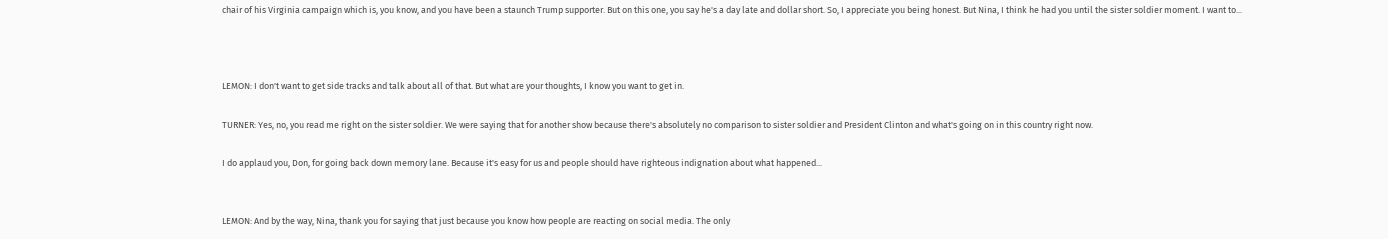chair of his Virginia campaign which is, you know, and you have been a staunch Trump supporter. But on this one, you say he's a day late and dollar short. So, I appreciate you being honest. But Nina, I think he had you until the sister soldier moment. I want to...



LEMON: I don't want to get side tracks and talk about all of that. But what are your thoughts, I know you want to get in.

TURNER: Yes, no, you read me right on the sister soldier. We were saying that for another show because there's absolutely no comparison to sister soldier and President Clinton and what's going on in this country right now.

I do applaud you, Don, for going back down memory lane. Because it's easy for us and people should have righteous indignation about what happened...


LEMON: And by the way, Nina, thank you for saying that just because you know how people are reacting on social media. The only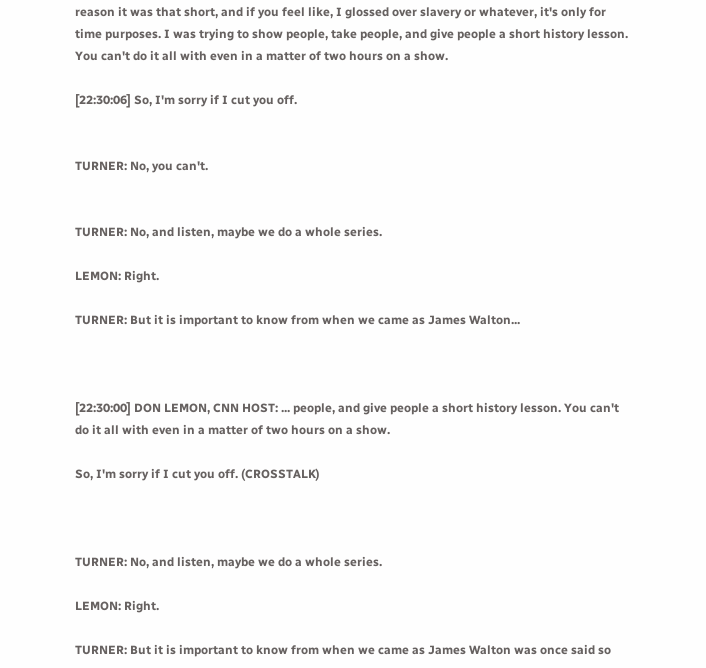reason it was that short, and if you feel like, I glossed over slavery or whatever, it's only for time purposes. I was trying to show people, take people, and give people a short history lesson. You can't do it all with even in a matter of two hours on a show.

[22:30:06] So, I'm sorry if I cut you off.


TURNER: No, you can't.


TURNER: No, and listen, maybe we do a whole series.

LEMON: Right.

TURNER: But it is important to know from when we came as James Walton...



[22:30:00] DON LEMON, CNN HOST: ... people, and give people a short history lesson. You can't do it all with even in a matter of two hours on a show.

So, I'm sorry if I cut you off. (CROSSTALK)



TURNER: No, and listen, maybe we do a whole series.

LEMON: Right.

TURNER: But it is important to know from when we came as James Walton was once said so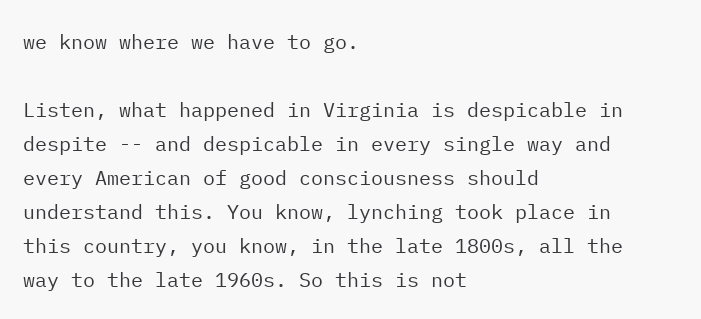we know where we have to go.

Listen, what happened in Virginia is despicable in despite -- and despicable in every single way and every American of good consciousness should understand this. You know, lynching took place in this country, you know, in the late 1800s, all the way to the late 1960s. So this is not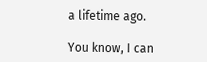a lifetime ago.

You know, I can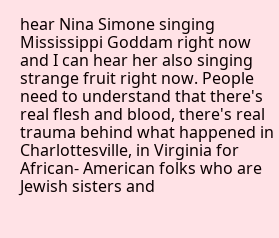hear Nina Simone singing Mississippi Goddam right now and I can hear her also singing strange fruit right now. People need to understand that there's real flesh and blood, there's real trauma behind what happened in Charlottesville, in Virginia for African- American folks who are Jewish sisters and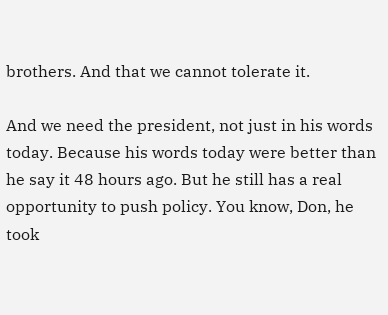brothers. And that we cannot tolerate it.

And we need the president, not just in his words today. Because his words today were better than he say it 48 hours ago. But he still has a real opportunity to push policy. You know, Don, he took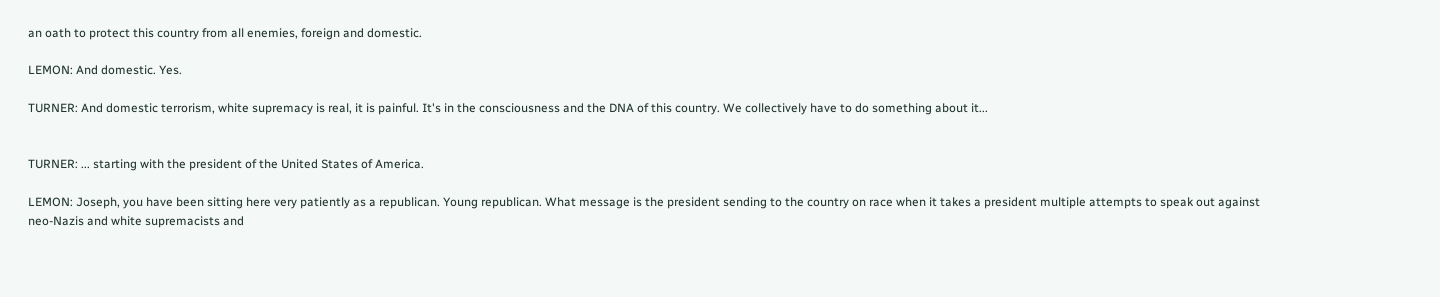an oath to protect this country from all enemies, foreign and domestic.

LEMON: And domestic. Yes.

TURNER: And domestic terrorism, white supremacy is real, it is painful. It's in the consciousness and the DNA of this country. We collectively have to do something about it...


TURNER: ... starting with the president of the United States of America.

LEMON: Joseph, you have been sitting here very patiently as a republican. Young republican. What message is the president sending to the country on race when it takes a president multiple attempts to speak out against neo-Nazis and white supremacists and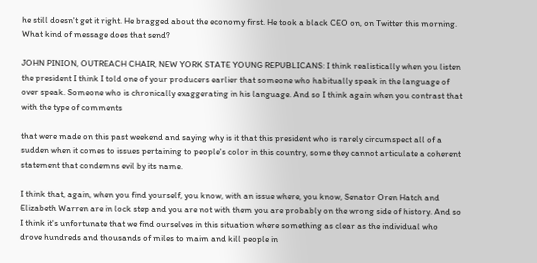he still doesn't get it right. He bragged about the economy first. He took a black CEO on, on Twitter this morning. What kind of message does that send?

JOHN PINION, OUTREACH CHAIR, NEW YORK STATE YOUNG REPUBLICANS: I think realistically when you listen the president I think I told one of your producers earlier that someone who habitually speak in the language of over speak. Someone who is chronically exaggerating in his language. And so I think again when you contrast that with the type of comments

that were made on this past weekend and saying why is it that this president who is rarely circumspect all of a sudden when it comes to issues pertaining to people's color in this country, some they cannot articulate a coherent statement that condemns evil by its name.

I think that, again, when you find yourself, you know, with an issue where, you know, Senator Oren Hatch and Elizabeth Warren are in lock step and you are not with them you are probably on the wrong side of history. And so I think it's unfortunate that we find ourselves in this situation where something as clear as the individual who drove hundreds and thousands of miles to maim and kill people in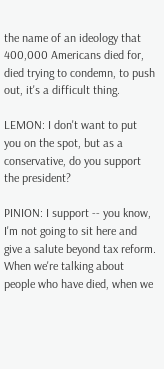the name of an ideology that 400,000 Americans died for, died trying to condemn, to push out, it's a difficult thing.

LEMON: I don't want to put you on the spot, but as a conservative, do you support the president?

PINION: I support -- you know, I'm not going to sit here and give a salute beyond tax reform. When we're talking about people who have died, when we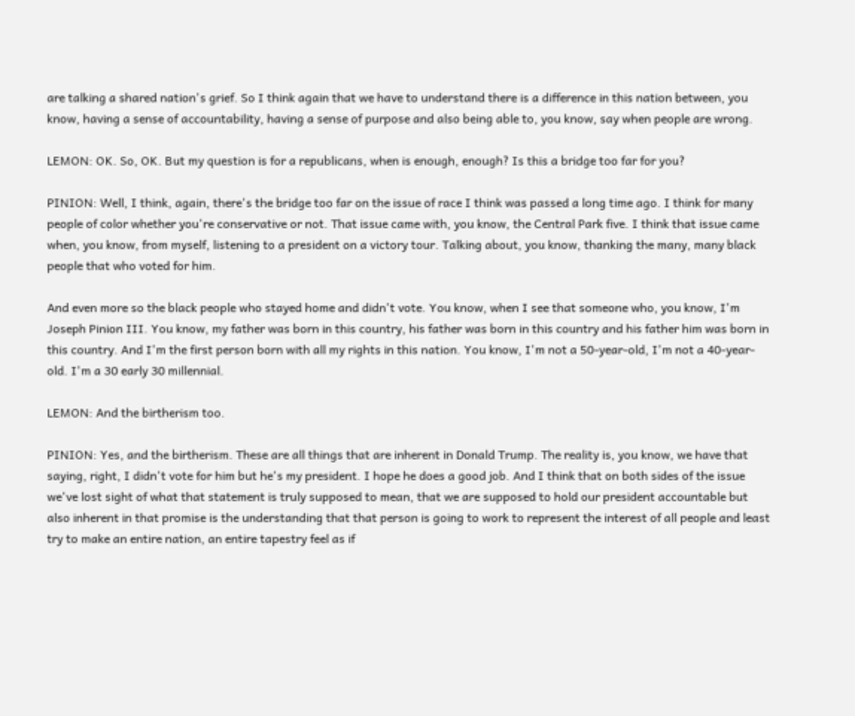are talking a shared nation's grief. So I think again that we have to understand there is a difference in this nation between, you know, having a sense of accountability, having a sense of purpose and also being able to, you know, say when people are wrong.

LEMON: OK. So, OK. But my question is for a republicans, when is enough, enough? Is this a bridge too far for you?

PINION: Well, I think, again, there's the bridge too far on the issue of race I think was passed a long time ago. I think for many people of color whether you're conservative or not. That issue came with, you know, the Central Park five. I think that issue came when, you know, from myself, listening to a president on a victory tour. Talking about, you know, thanking the many, many black people that who voted for him.

And even more so the black people who stayed home and didn't vote. You know, when I see that someone who, you know, I'm Joseph Pinion III. You know, my father was born in this country, his father was born in this country and his father him was born in this country. And I'm the first person born with all my rights in this nation. You know, I'm not a 50-year-old, I'm not a 40-year-old. I'm a 30 early 30 millennial.

LEMON: And the birtherism too.

PINION: Yes, and the birtherism. These are all things that are inherent in Donald Trump. The reality is, you know, we have that saying, right, I didn't vote for him but he's my president. I hope he does a good job. And I think that on both sides of the issue we've lost sight of what that statement is truly supposed to mean, that we are supposed to hold our president accountable but also inherent in that promise is the understanding that that person is going to work to represent the interest of all people and least try to make an entire nation, an entire tapestry feel as if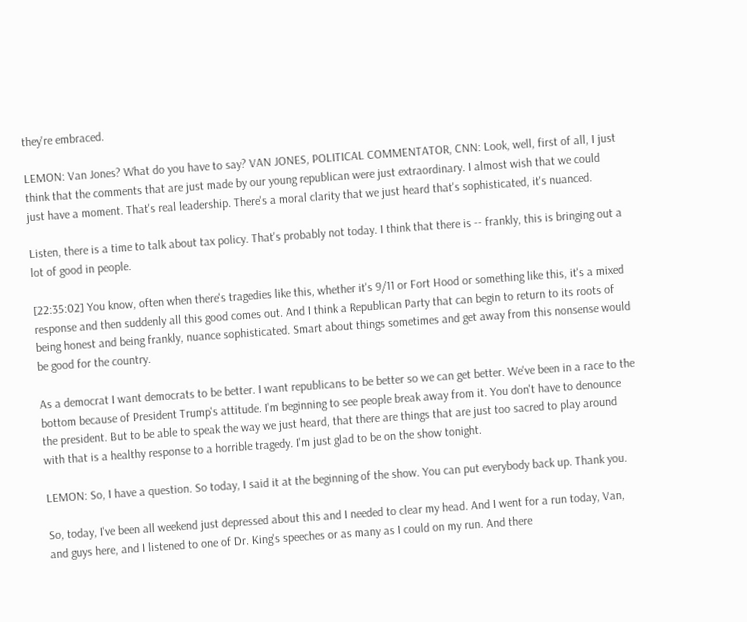they're embraced.

LEMON: Van Jones? What do you have to say? VAN JONES, POLITICAL COMMENTATOR, CNN: Look, well, first of all, I just think that the comments that are just made by our young republican were just extraordinary. I almost wish that we could just have a moment. That's real leadership. There's a moral clarity that we just heard that's sophisticated, it's nuanced.

Listen, there is a time to talk about tax policy. That's probably not today. I think that there is -- frankly, this is bringing out a lot of good in people.

[22:35:02] You know, often when there's tragedies like this, whether it's 9/11 or Fort Hood or something like this, it's a mixed response and then suddenly all this good comes out. And I think a Republican Party that can begin to return to its roots of being honest and being frankly, nuance sophisticated. Smart about things sometimes and get away from this nonsense would be good for the country.

As a democrat I want democrats to be better. I want republicans to be better so we can get better. We've been in a race to the bottom because of President Trump's attitude. I'm beginning to see people break away from it. You don't have to denounce the president. But to be able to speak the way we just heard, that there are things that are just too sacred to play around with that is a healthy response to a horrible tragedy. I'm just glad to be on the show tonight.

LEMON: So, I have a question. So today, I said it at the beginning of the show. You can put everybody back up. Thank you.

So, today, I've been all weekend just depressed about this and I needed to clear my head. And I went for a run today, Van, and guys here, and I listened to one of Dr. King's speeches or as many as I could on my run. And there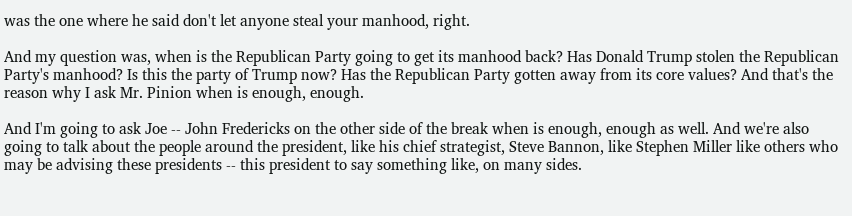was the one where he said don't let anyone steal your manhood, right.

And my question was, when is the Republican Party going to get its manhood back? Has Donald Trump stolen the Republican Party's manhood? Is this the party of Trump now? Has the Republican Party gotten away from its core values? And that's the reason why I ask Mr. Pinion when is enough, enough.

And I'm going to ask Joe -- John Fredericks on the other side of the break when is enough, enough as well. And we're also going to talk about the people around the president, like his chief strategist, Steve Bannon, like Stephen Miller like others who may be advising these presidents -- this president to say something like, on many sides.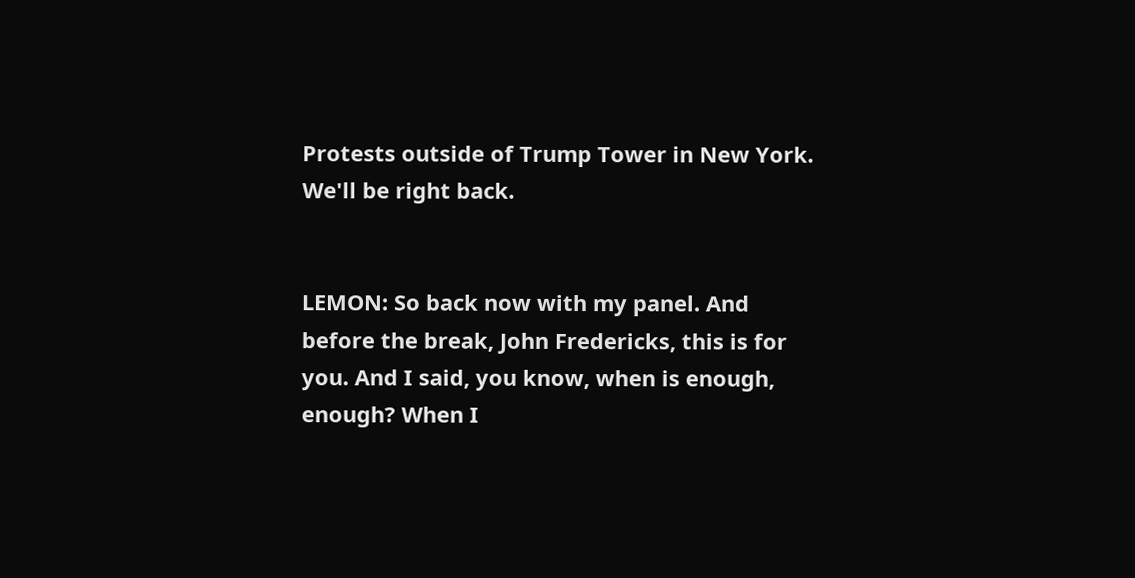Protests outside of Trump Tower in New York. We'll be right back.


LEMON: So back now with my panel. And before the break, John Fredericks, this is for you. And I said, you know, when is enough, enough? When I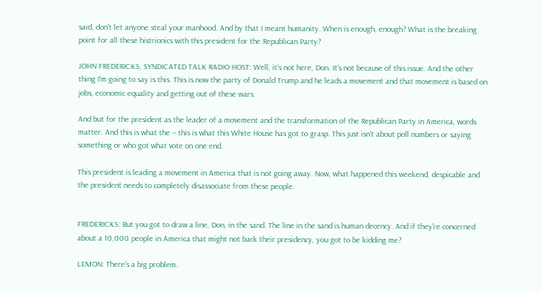said, don't let anyone steal your manhood. And by that I meant humanity. When is enough, enough? What is the breaking point for all these histrionics with this president for the Republican Party?

JOHN FREDERICKS, SYNDICATED TALK RADIO HOST: Well, it's not here, Don. It's not because of this issue. And the other thing I'm going to say is this. This is now the party of Donald Trump and he leads a movement and that movement is based on jobs, economic equality and getting out of these wars.

And but for the president as the leader of a movement and the transformation of the Republican Party in America, words matter. And this is what the -- this is what this White House has got to grasp. This just isn't about poll numbers or saying something or who got what vote on one end.

This president is leading a movement in America that is not going away. Now, what happened this weekend, despicable and the president needs to completely disassociate from these people.


FREDERICKS: But you got to draw a line, Don, in the sand. The line in the sand is human decency. And if they're concerned about a 10,000 people in America that might not back their presidency, you got to be kidding me?

LEMON: There's a big problem.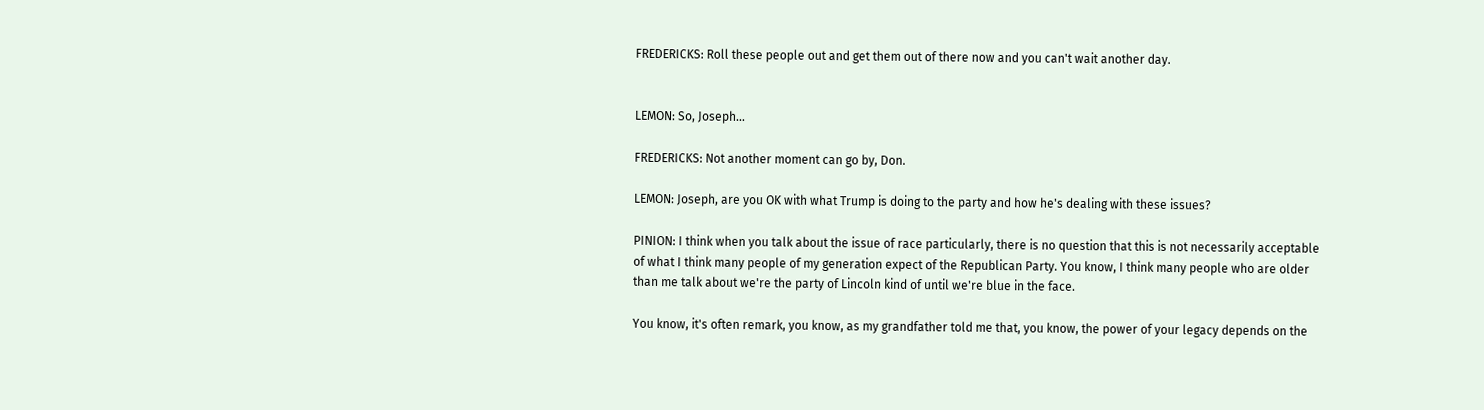FREDERICKS: Roll these people out and get them out of there now and you can't wait another day.


LEMON: So, Joseph...

FREDERICKS: Not another moment can go by, Don.

LEMON: Joseph, are you OK with what Trump is doing to the party and how he's dealing with these issues?

PINION: I think when you talk about the issue of race particularly, there is no question that this is not necessarily acceptable of what I think many people of my generation expect of the Republican Party. You know, I think many people who are older than me talk about we're the party of Lincoln kind of until we're blue in the face.

You know, it's often remark, you know, as my grandfather told me that, you know, the power of your legacy depends on the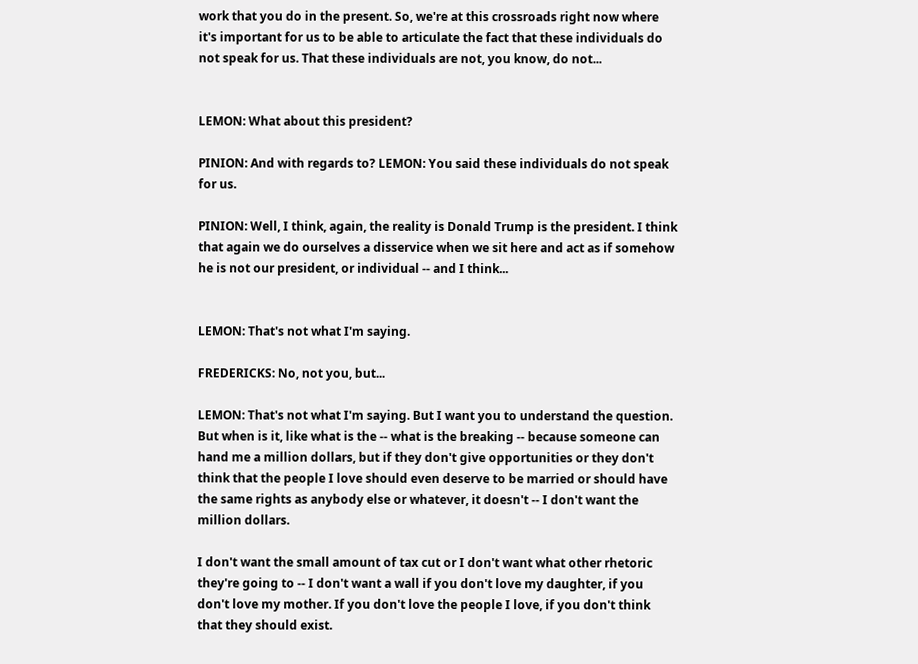work that you do in the present. So, we're at this crossroads right now where it's important for us to be able to articulate the fact that these individuals do not speak for us. That these individuals are not, you know, do not...


LEMON: What about this president?

PINION: And with regards to? LEMON: You said these individuals do not speak for us.

PINION: Well, I think, again, the reality is Donald Trump is the president. I think that again we do ourselves a disservice when we sit here and act as if somehow he is not our president, or individual -- and I think...


LEMON: That's not what I'm saying.

FREDERICKS: No, not you, but...

LEMON: That's not what I'm saying. But I want you to understand the question. But when is it, like what is the -- what is the breaking -- because someone can hand me a million dollars, but if they don't give opportunities or they don't think that the people I love should even deserve to be married or should have the same rights as anybody else or whatever, it doesn't -- I don't want the million dollars.

I don't want the small amount of tax cut or I don't want what other rhetoric they're going to -- I don't want a wall if you don't love my daughter, if you don't love my mother. If you don't love the people I love, if you don't think that they should exist.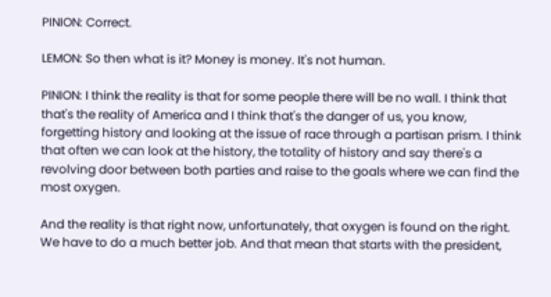PINION: Correct.

LEMON: So then what is it? Money is money. It's not human.

PINION: I think the reality is that for some people there will be no wall. I think that that's the reality of America and I think that's the danger of us, you know, forgetting history and looking at the issue of race through a partisan prism. I think that often we can look at the history, the totality of history and say there's a revolving door between both parties and raise to the goals where we can find the most oxygen.

And the reality is that right now, unfortunately, that oxygen is found on the right. We have to do a much better job. And that mean that starts with the president,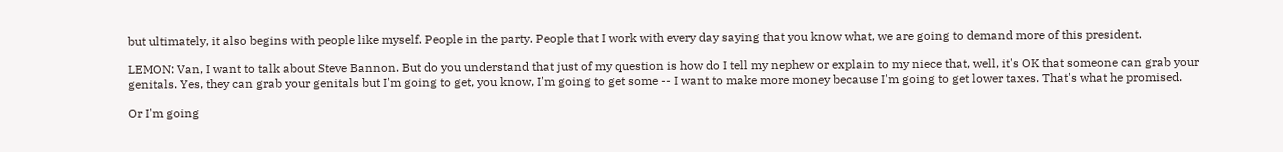but ultimately, it also begins with people like myself. People in the party. People that I work with every day saying that you know what, we are going to demand more of this president.

LEMON: Van, I want to talk about Steve Bannon. But do you understand that just of my question is how do I tell my nephew or explain to my niece that, well, it's OK that someone can grab your genitals. Yes, they can grab your genitals but I'm going to get, you know, I'm going to get some -- I want to make more money because I'm going to get lower taxes. That's what he promised.

Or I'm going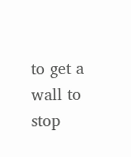to get a wall to stop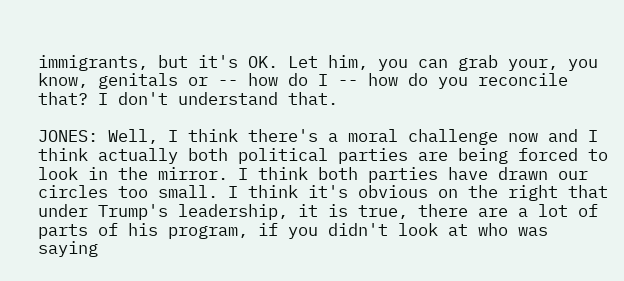immigrants, but it's OK. Let him, you can grab your, you know, genitals or -- how do I -- how do you reconcile that? I don't understand that.

JONES: Well, I think there's a moral challenge now and I think actually both political parties are being forced to look in the mirror. I think both parties have drawn our circles too small. I think it's obvious on the right that under Trump's leadership, it is true, there are a lot of parts of his program, if you didn't look at who was saying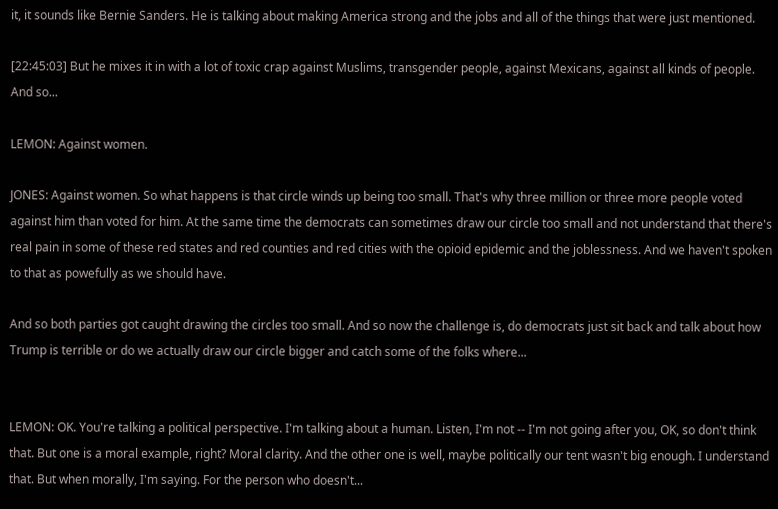it, it sounds like Bernie Sanders. He is talking about making America strong and the jobs and all of the things that were just mentioned.

[22:45:03] But he mixes it in with a lot of toxic crap against Muslims, transgender people, against Mexicans, against all kinds of people. And so...

LEMON: Against women.

JONES: Against women. So what happens is that circle winds up being too small. That's why three million or three more people voted against him than voted for him. At the same time the democrats can sometimes draw our circle too small and not understand that there's real pain in some of these red states and red counties and red cities with the opioid epidemic and the joblessness. And we haven't spoken to that as powefully as we should have.

And so both parties got caught drawing the circles too small. And so now the challenge is, do democrats just sit back and talk about how Trump is terrible or do we actually draw our circle bigger and catch some of the folks where...


LEMON: OK. You're talking a political perspective. I'm talking about a human. Listen, I'm not -- I'm not going after you, OK, so don't think that. But one is a moral example, right? Moral clarity. And the other one is well, maybe politically our tent wasn't big enough. I understand that. But when morally, I'm saying. For the person who doesn't...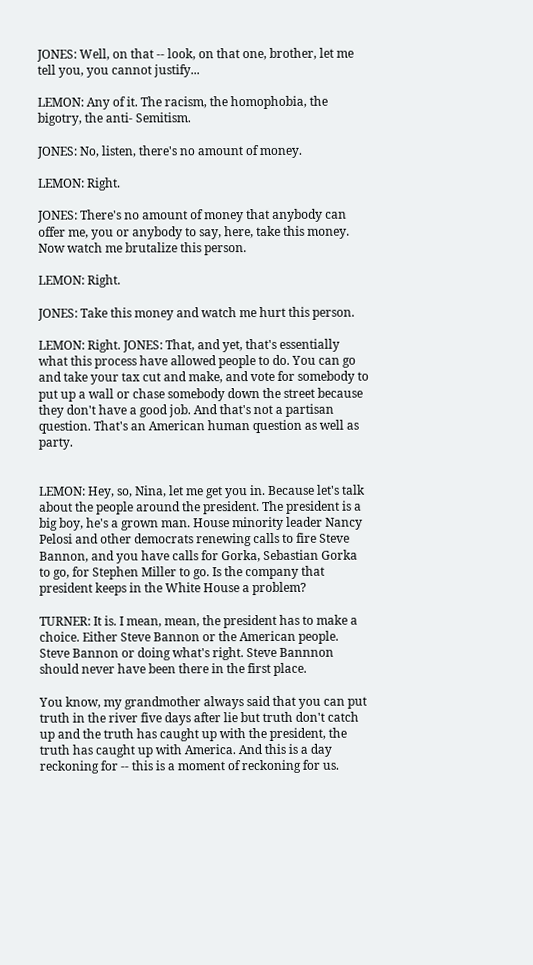JONES: Well, on that -- look, on that one, brother, let me tell you, you cannot justify...

LEMON: Any of it. The racism, the homophobia, the bigotry, the anti- Semitism.

JONES: No, listen, there's no amount of money.

LEMON: Right.

JONES: There's no amount of money that anybody can offer me, you or anybody to say, here, take this money. Now watch me brutalize this person.

LEMON: Right.

JONES: Take this money and watch me hurt this person.

LEMON: Right. JONES: That, and yet, that's essentially what this process have allowed people to do. You can go and take your tax cut and make, and vote for somebody to put up a wall or chase somebody down the street because they don't have a good job. And that's not a partisan question. That's an American human question as well as party.


LEMON: Hey, so, Nina, let me get you in. Because let's talk about the people around the president. The president is a big boy, he's a grown man. House minority leader Nancy Pelosi and other democrats renewing calls to fire Steve Bannon, and you have calls for Gorka, Sebastian Gorka to go, for Stephen Miller to go. Is the company that president keeps in the White House a problem?

TURNER: It is. I mean, mean, the president has to make a choice. Either Steve Bannon or the American people. Steve Bannon or doing what's right. Steve Bannnon should never have been there in the first place.

You know, my grandmother always said that you can put truth in the river five days after lie but truth don't catch up and the truth has caught up with the president, the truth has caught up with America. And this is a day reckoning for -- this is a moment of reckoning for us.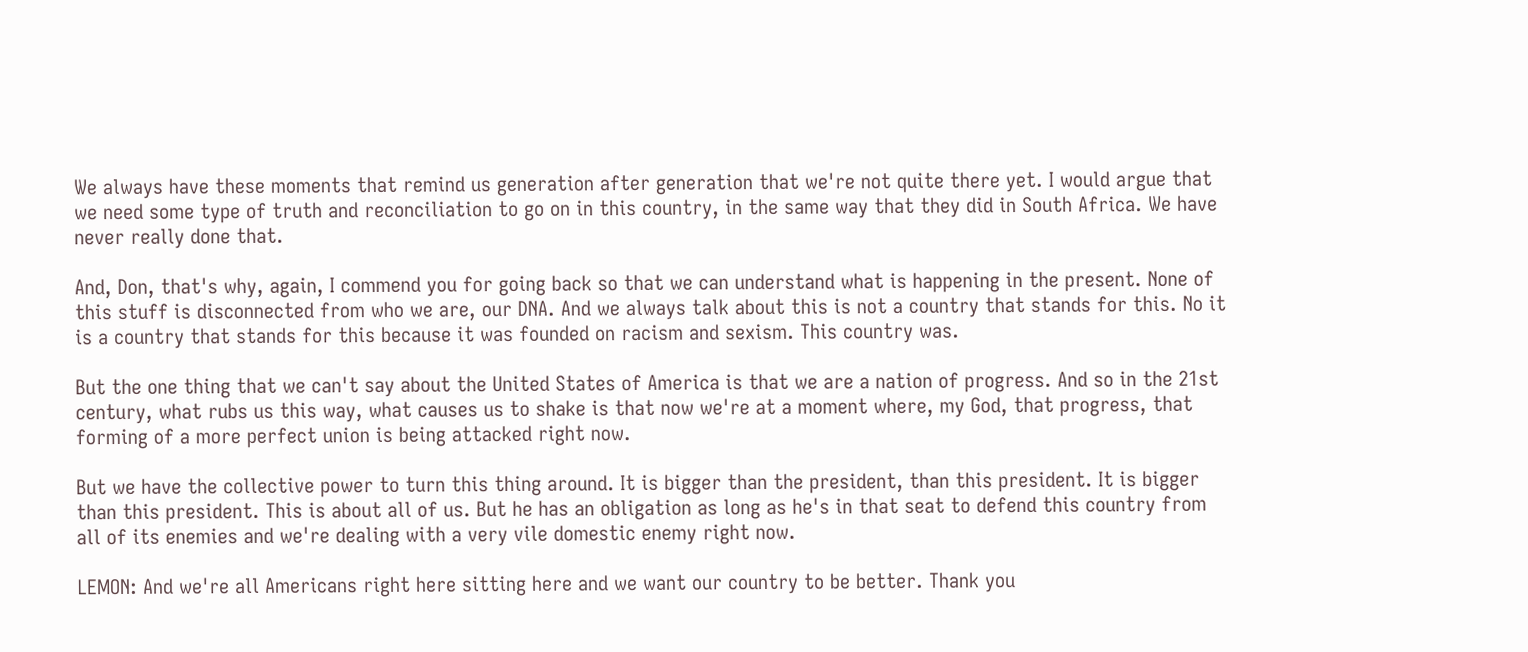We always have these moments that remind us generation after generation that we're not quite there yet. I would argue that we need some type of truth and reconciliation to go on in this country, in the same way that they did in South Africa. We have never really done that.

And, Don, that's why, again, I commend you for going back so that we can understand what is happening in the present. None of this stuff is disconnected from who we are, our DNA. And we always talk about this is not a country that stands for this. No it is a country that stands for this because it was founded on racism and sexism. This country was.

But the one thing that we can't say about the United States of America is that we are a nation of progress. And so in the 21st century, what rubs us this way, what causes us to shake is that now we're at a moment where, my God, that progress, that forming of a more perfect union is being attacked right now.

But we have the collective power to turn this thing around. It is bigger than the president, than this president. It is bigger than this president. This is about all of us. But he has an obligation as long as he's in that seat to defend this country from all of its enemies and we're dealing with a very vile domestic enemy right now.

LEMON: And we're all Americans right here sitting here and we want our country to be better. Thank you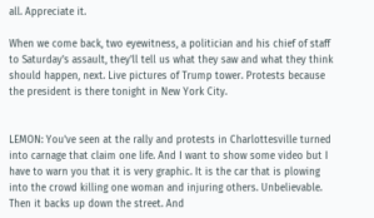all. Appreciate it.

When we come back, two eyewitness, a politician and his chief of staff to Saturday's assault, they'll tell us what they saw and what they think should happen, next. Live pictures of Trump tower. Protests because the president is there tonight in New York City.


LEMON: You've seen at the rally and protests in Charlottesville turned into carnage that claim one life. And I want to show some video but I have to warn you that it is very graphic. It is the car that is plowing into the crowd killing one woman and injuring others. Unbelievable. Then it backs up down the street. And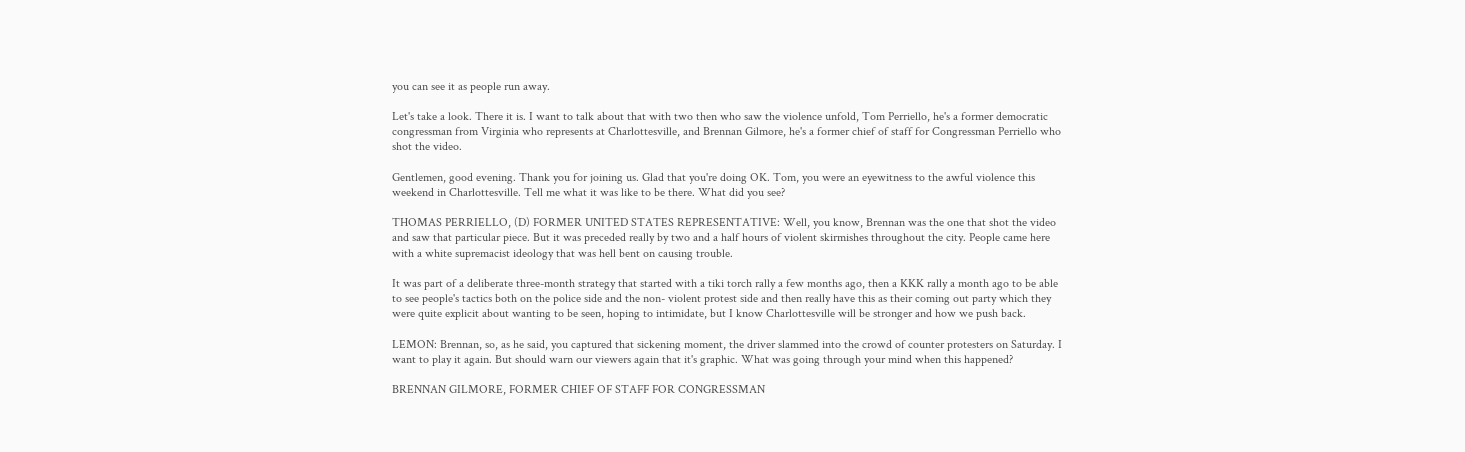you can see it as people run away.

Let's take a look. There it is. I want to talk about that with two then who saw the violence unfold, Tom Perriello, he's a former democratic congressman from Virginia who represents at Charlottesville, and Brennan Gilmore, he's a former chief of staff for Congressman Perriello who shot the video.

Gentlemen, good evening. Thank you for joining us. Glad that you're doing OK. Tom, you were an eyewitness to the awful violence this weekend in Charlottesville. Tell me what it was like to be there. What did you see?

THOMAS PERRIELLO, (D) FORMER UNITED STATES REPRESENTATIVE: Well, you know, Brennan was the one that shot the video and saw that particular piece. But it was preceded really by two and a half hours of violent skirmishes throughout the city. People came here with a white supremacist ideology that was hell bent on causing trouble.

It was part of a deliberate three-month strategy that started with a tiki torch rally a few months ago, then a KKK rally a month ago to be able to see people's tactics both on the police side and the non- violent protest side and then really have this as their coming out party which they were quite explicit about wanting to be seen, hoping to intimidate, but I know Charlottesville will be stronger and how we push back.

LEMON: Brennan, so, as he said, you captured that sickening moment, the driver slammed into the crowd of counter protesters on Saturday. I want to play it again. But should warn our viewers again that it's graphic. What was going through your mind when this happened?

BRENNAN GILMORE, FORMER CHIEF OF STAFF FOR CONGRESSMAN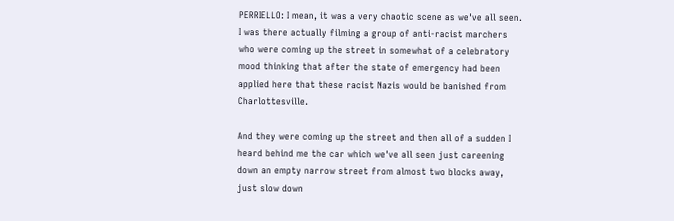PERRIELLO: I mean, it was a very chaotic scene as we've all seen. I was there actually filming a group of anti-racist marchers who were coming up the street in somewhat of a celebratory mood thinking that after the state of emergency had been applied here that these racist Nazis would be banished from Charlottesville.

And they were coming up the street and then all of a sudden I heard behind me the car which we've all seen just careening down an empty narrow street from almost two blocks away, just slow down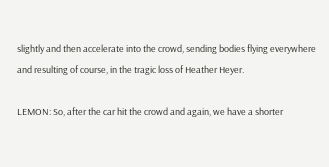slightly and then accelerate into the crowd, sending bodies flying everywhere and resulting of course, in the tragic loss of Heather Heyer.

LEMON: So, after the car hit the crowd and again, we have a shorter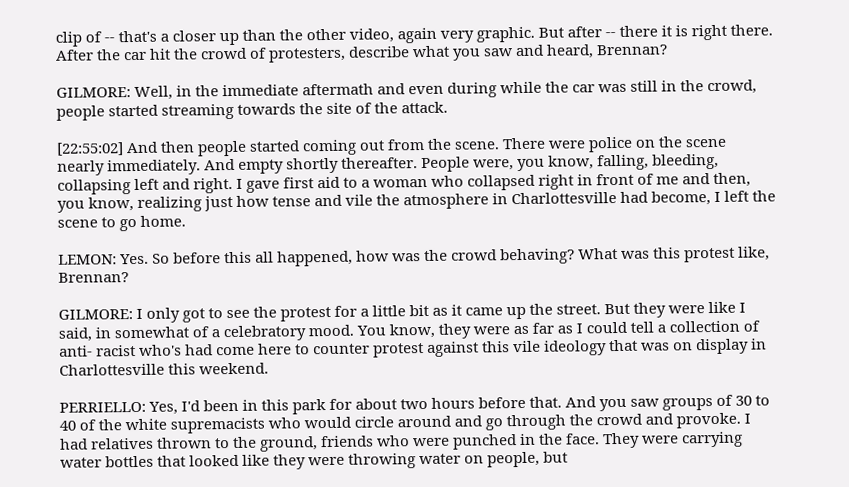clip of -- that's a closer up than the other video, again very graphic. But after -- there it is right there. After the car hit the crowd of protesters, describe what you saw and heard, Brennan?

GILMORE: Well, in the immediate aftermath and even during while the car was still in the crowd, people started streaming towards the site of the attack.

[22:55:02] And then people started coming out from the scene. There were police on the scene nearly immediately. And empty shortly thereafter. People were, you know, falling, bleeding, collapsing left and right. I gave first aid to a woman who collapsed right in front of me and then, you know, realizing just how tense and vile the atmosphere in Charlottesville had become, I left the scene to go home.

LEMON: Yes. So before this all happened, how was the crowd behaving? What was this protest like, Brennan?

GILMORE: I only got to see the protest for a little bit as it came up the street. But they were like I said, in somewhat of a celebratory mood. You know, they were as far as I could tell a collection of anti- racist who's had come here to counter protest against this vile ideology that was on display in Charlottesville this weekend.

PERRIELLO: Yes, I'd been in this park for about two hours before that. And you saw groups of 30 to 40 of the white supremacists who would circle around and go through the crowd and provoke. I had relatives thrown to the ground, friends who were punched in the face. They were carrying water bottles that looked like they were throwing water on people, but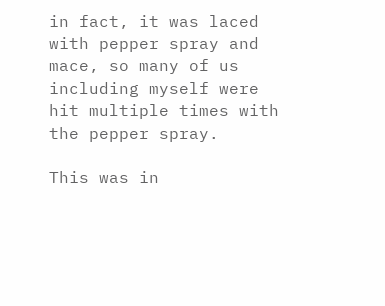in fact, it was laced with pepper spray and mace, so many of us including myself were hit multiple times with the pepper spray.

This was in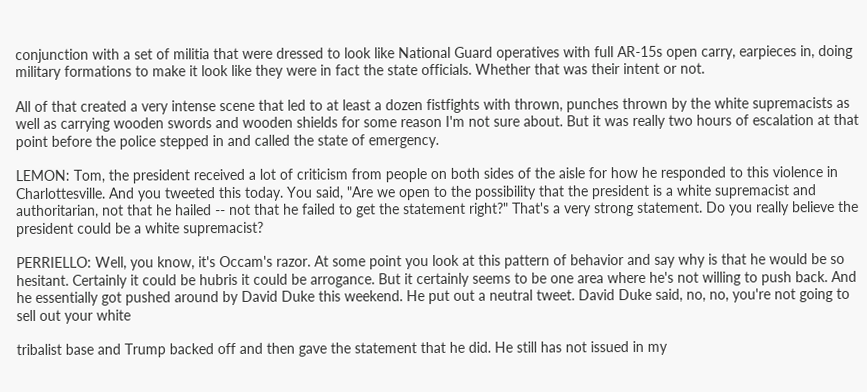conjunction with a set of militia that were dressed to look like National Guard operatives with full AR-15s open carry, earpieces in, doing military formations to make it look like they were in fact the state officials. Whether that was their intent or not.

All of that created a very intense scene that led to at least a dozen fistfights with thrown, punches thrown by the white supremacists as well as carrying wooden swords and wooden shields for some reason I'm not sure about. But it was really two hours of escalation at that point before the police stepped in and called the state of emergency.

LEMON: Tom, the president received a lot of criticism from people on both sides of the aisle for how he responded to this violence in Charlottesville. And you tweeted this today. You said, "Are we open to the possibility that the president is a white supremacist and authoritarian, not that he hailed -- not that he failed to get the statement right?" That's a very strong statement. Do you really believe the president could be a white supremacist?

PERRIELLO: Well, you know, it's Occam's razor. At some point you look at this pattern of behavior and say why is that he would be so hesitant. Certainly it could be hubris it could be arrogance. But it certainly seems to be one area where he's not willing to push back. And he essentially got pushed around by David Duke this weekend. He put out a neutral tweet. David Duke said, no, no, you're not going to sell out your white

tribalist base and Trump backed off and then gave the statement that he did. He still has not issued in my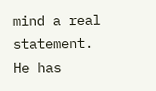mind a real statement. He has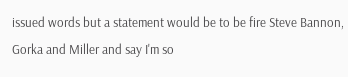issued words but a statement would be to be fire Steve Bannon, Gorka and Miller and say I'm so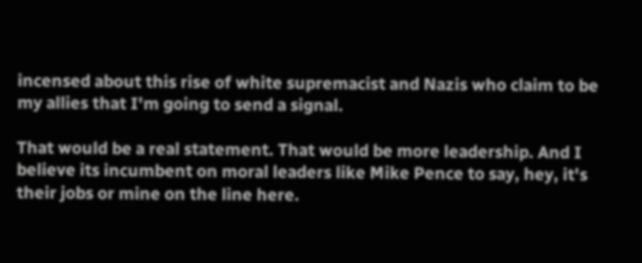incensed about this rise of white supremacist and Nazis who claim to be my allies that I'm going to send a signal.

That would be a real statement. That would be more leadership. And I believe its incumbent on moral leaders like Mike Pence to say, hey, it's their jobs or mine on the line here.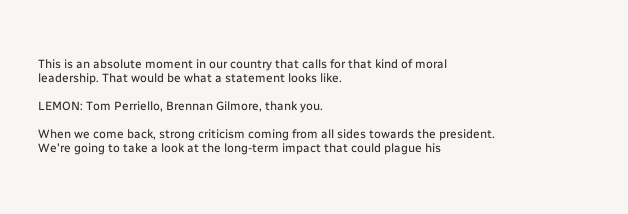This is an absolute moment in our country that calls for that kind of moral leadership. That would be what a statement looks like.

LEMON: Tom Perriello, Brennan Gilmore, thank you.

When we come back, strong criticism coming from all sides towards the president. We're going to take a look at the long-term impact that could plague his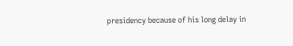presidency because of his long delay in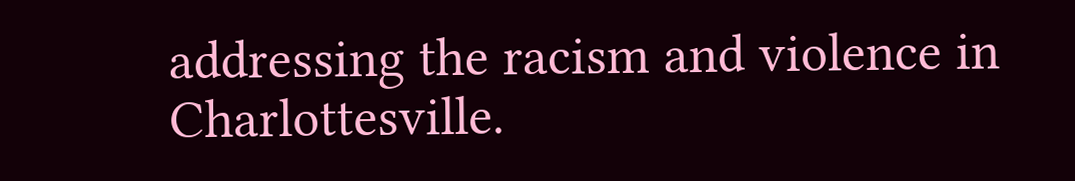addressing the racism and violence in Charlottesville.